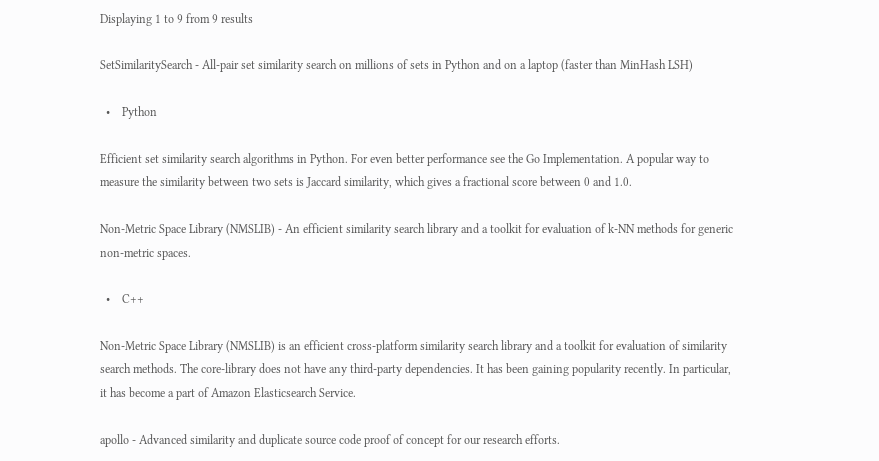Displaying 1 to 9 from 9 results

SetSimilaritySearch - All-pair set similarity search on millions of sets in Python and on a laptop (faster than MinHash LSH)

  •    Python

Efficient set similarity search algorithms in Python. For even better performance see the Go Implementation. A popular way to measure the similarity between two sets is Jaccard similarity, which gives a fractional score between 0 and 1.0.

Non-Metric Space Library (NMSLIB) - An efficient similarity search library and a toolkit for evaluation of k-NN methods for generic non-metric spaces.

  •    C++

Non-Metric Space Library (NMSLIB) is an efficient cross-platform similarity search library and a toolkit for evaluation of similarity search methods. The core-library does not have any third-party dependencies. It has been gaining popularity recently. In particular, it has become a part of Amazon Elasticsearch Service.

apollo - Advanced similarity and duplicate source code proof of concept for our research efforts.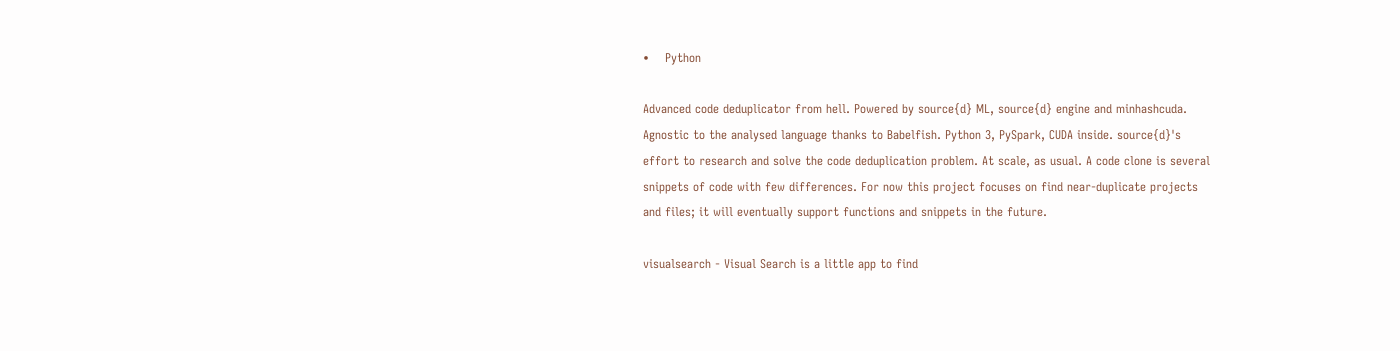•    Python

Advanced code deduplicator from hell. Powered by source{d} ML, source{d} engine and minhashcuda. Agnostic to the analysed language thanks to Babelfish. Python 3, PySpark, CUDA inside. source{d}'s effort to research and solve the code deduplication problem. At scale, as usual. A code clone is several snippets of code with few differences. For now this project focuses on find near-duplicate projects and files; it will eventually support functions and snippets in the future.

visualsearch - Visual Search is a little app to find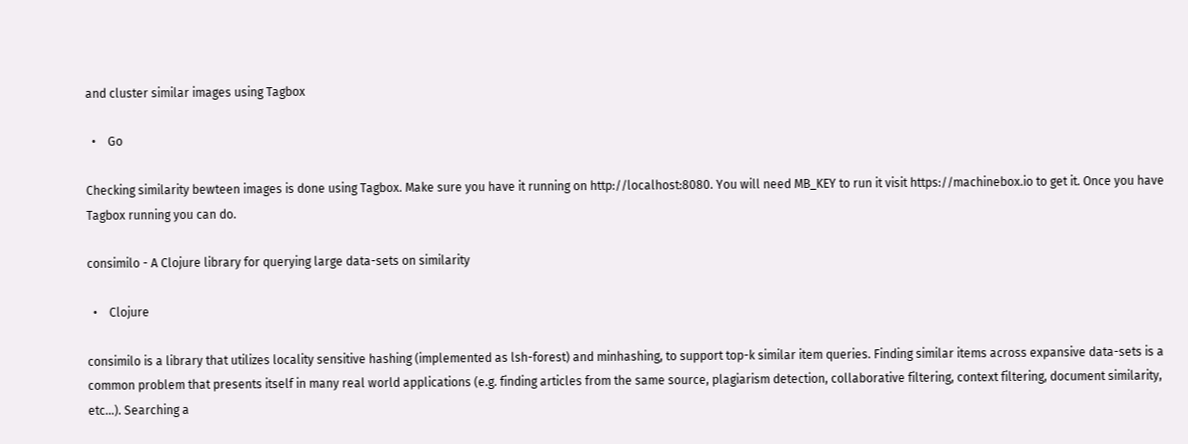and cluster similar images using Tagbox

  •    Go

Checking similarity bewteen images is done using Tagbox. Make sure you have it running on http://localhost:8080. You will need MB_KEY to run it visit https://machinebox.io to get it. Once you have Tagbox running you can do.

consimilo - A Clojure library for querying large data-sets on similarity

  •    Clojure

consimilo is a library that utilizes locality sensitive hashing (implemented as lsh-forest) and minhashing, to support top-k similar item queries. Finding similar items across expansive data-sets is a common problem that presents itself in many real world applications (e.g. finding articles from the same source, plagiarism detection, collaborative filtering, context filtering, document similarity, etc...). Searching a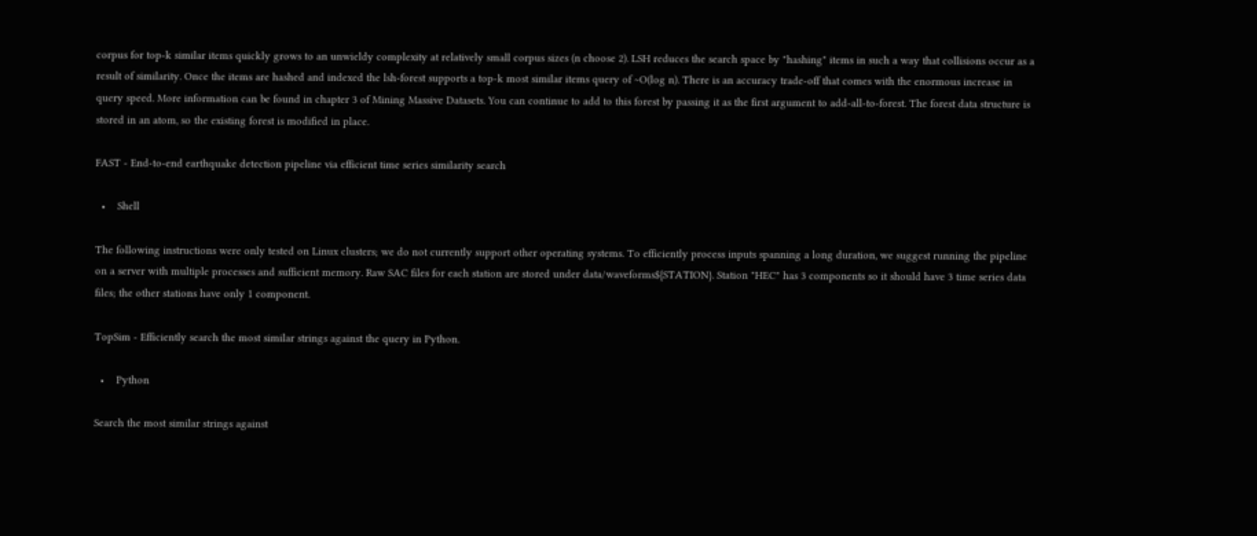corpus for top-k similar items quickly grows to an unwieldy complexity at relatively small corpus sizes (n choose 2). LSH reduces the search space by "hashing" items in such a way that collisions occur as a result of similarity. Once the items are hashed and indexed the lsh-forest supports a top-k most similar items query of ~O(log n). There is an accuracy trade-off that comes with the enormous increase in query speed. More information can be found in chapter 3 of Mining Massive Datasets. You can continue to add to this forest by passing it as the first argument to add-all-to-forest. The forest data structure is stored in an atom, so the existing forest is modified in place.

FAST - End-to-end earthquake detection pipeline via efficient time series similarity search

  •    Shell

The following instructions were only tested on Linux clusters; we do not currently support other operating systems. To efficiently process inputs spanning a long duration, we suggest running the pipeline on a server with multiple processes and sufficient memory. Raw SAC files for each station are stored under data/waveforms${STATION}. Station "HEC" has 3 components so it should have 3 time series data files; the other stations have only 1 component.

TopSim - Efficiently search the most similar strings against the query in Python.

  •    Python

Search the most similar strings against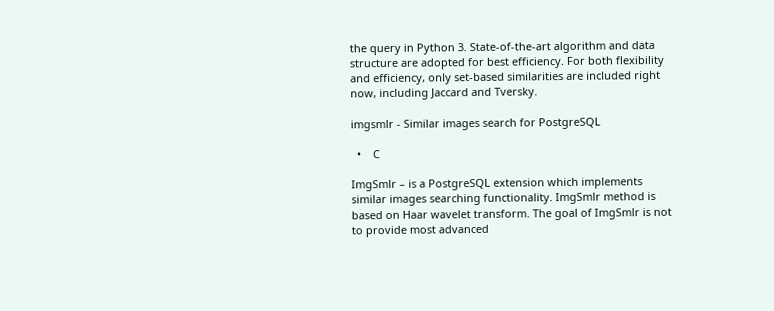the query in Python 3. State-of-the-art algorithm and data structure are adopted for best efficiency. For both flexibility and efficiency, only set-based similarities are included right now, including Jaccard and Tversky.

imgsmlr - Similar images search for PostgreSQL

  •    C

ImgSmlr – is a PostgreSQL extension which implements similar images searching functionality. ImgSmlr method is based on Haar wavelet transform. The goal of ImgSmlr is not to provide most advanced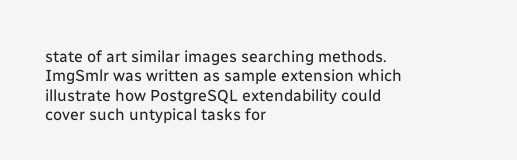state of art similar images searching methods. ImgSmlr was written as sample extension which illustrate how PostgreSQL extendability could cover such untypical tasks for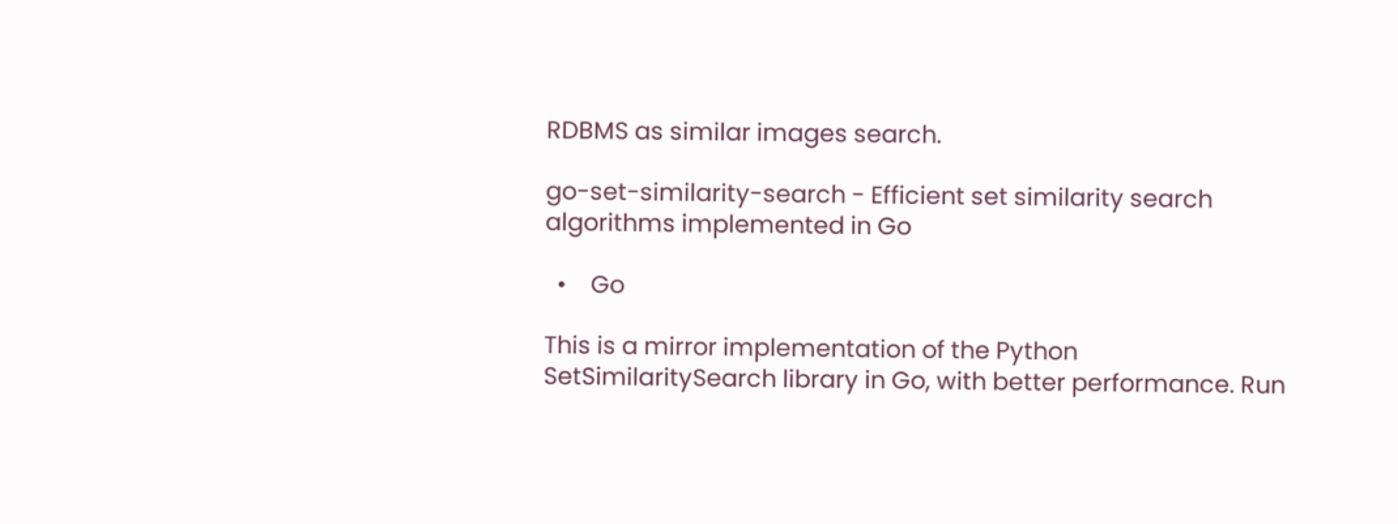RDBMS as similar images search.

go-set-similarity-search - Efficient set similarity search algorithms implemented in Go

  •    Go

This is a mirror implementation of the Python SetSimilaritySearch library in Go, with better performance. Run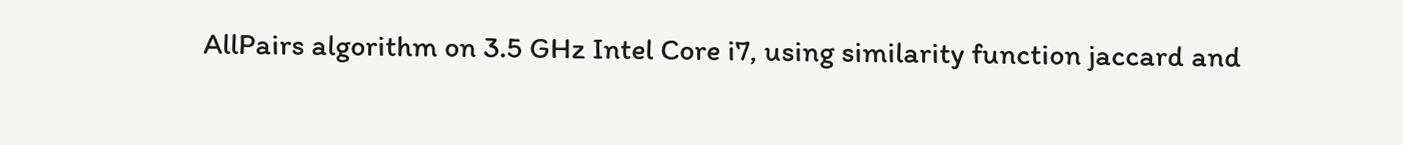AllPairs algorithm on 3.5 GHz Intel Core i7, using similarity function jaccard and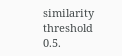similarity threshold 0.5.